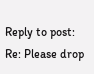Reply to post: Re: Please drop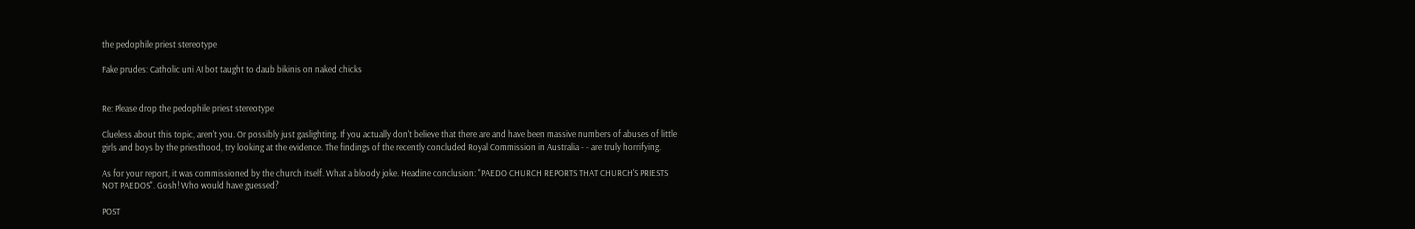the pedophile priest stereotype

Fake prudes: Catholic uni AI bot taught to daub bikinis on naked chicks


Re: Please drop the pedophile priest stereotype

Clueless about this topic, aren't you. Or possibly just gaslighting. If you actually don't believe that there are and have been massive numbers of abuses of little girls and boys by the priesthood, try looking at the evidence. The findings of the recently concluded Royal Commission in Australia - - are truly horrifying.

As for your report, it was commissioned by the church itself. What a bloody joke. Headine conclusion: "PAEDO CHURCH REPORTS THAT CHURCH'S PRIESTS NOT PAEDOS". Gosh! Who would have guessed?

POST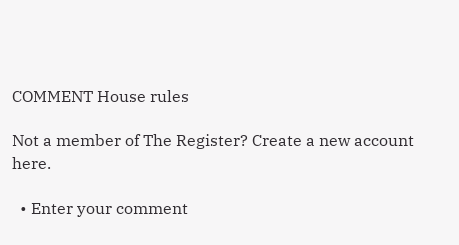COMMENT House rules

Not a member of The Register? Create a new account here.

  • Enter your comment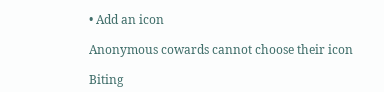• Add an icon

Anonymous cowards cannot choose their icon

Biting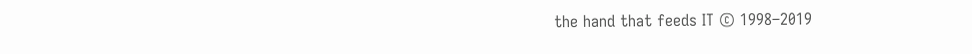the hand that feeds IT © 1998–2019